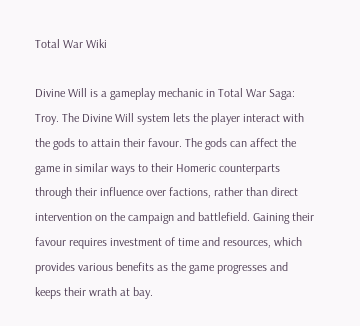Total War Wiki

Divine Will is a gameplay mechanic in Total War Saga: Troy. The Divine Will system lets the player interact with the gods to attain their favour. The gods can affect the game in similar ways to their Homeric counterparts through their influence over factions, rather than direct intervention on the campaign and battlefield. Gaining their favour requires investment of time and resources, which provides various benefits as the game progresses and keeps their wrath at bay.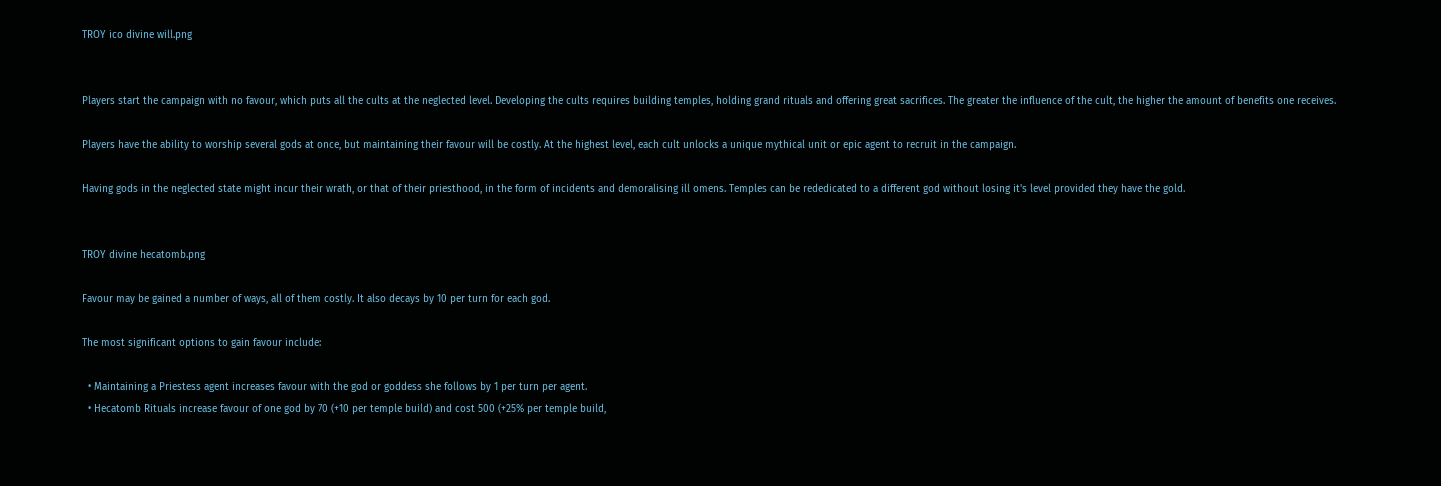TROY ico divine will.png


Players start the campaign with no favour, which puts all the cults at the neglected level. Developing the cults requires building temples, holding grand rituals and offering great sacrifices. The greater the influence of the cult, the higher the amount of benefits one receives.

Players have the ability to worship several gods at once, but maintaining their favour will be costly. At the highest level, each cult unlocks a unique mythical unit or epic agent to recruit in the campaign.

Having gods in the neglected state might incur their wrath, or that of their priesthood, in the form of incidents and demoralising ill omens. Temples can be rededicated to a different god without losing it's level provided they have the gold.


TROY divine hecatomb.png

Favour may be gained a number of ways, all of them costly. It also decays by 10 per turn for each god.

The most significant options to gain favour include:

  • Maintaining a Priestess agent increases favour with the god or goddess she follows by 1 per turn per agent.
  • Hecatomb Rituals increase favour of one god by 70 (+10 per temple build) and cost 500 (+25% per temple build,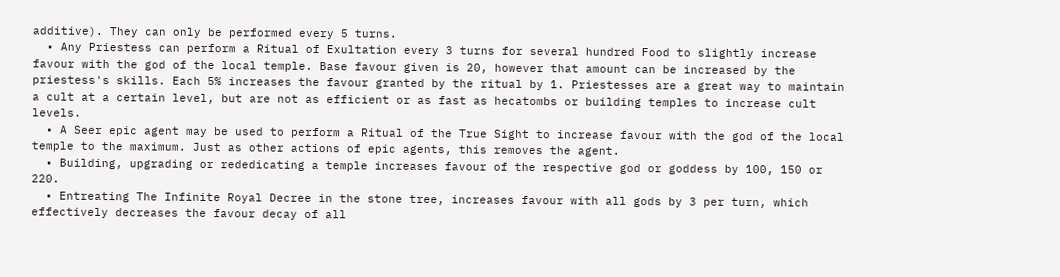additive). They can only be performed every 5 turns.
  • Any Priestess can perform a Ritual of Exultation every 3 turns for several hundred Food to slightly increase favour with the god of the local temple. Base favour given is 20, however that amount can be increased by the priestess's skills. Each 5% increases the favour granted by the ritual by 1. Priestesses are a great way to maintain a cult at a certain level, but are not as efficient or as fast as hecatombs or building temples to increase cult levels.
  • A Seer epic agent may be used to perform a Ritual of the True Sight to increase favour with the god of the local temple to the maximum. Just as other actions of epic agents, this removes the agent.
  • Building, upgrading or rededicating a temple increases favour of the respective god or goddess by 100, 150 or 220.
  • Entreating The Infinite Royal Decree in the stone tree, increases favour with all gods by 3 per turn, which effectively decreases the favour decay of all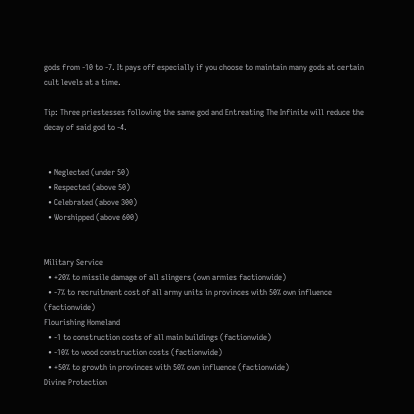gods from -10 to -7. It pays off especially if you choose to maintain many gods at certain cult levels at a time.

Tip: Three priestesses following the same god and Entreating The Infinite will reduce the decay of said god to -4.


  • Neglected (under 50)
  • Respected (above 50)
  • Celebrated (above 300)
  • Worshipped (above 600)


Military Service
  • +20% to missile damage of all slingers (own armies factionwide)
  • -7% to recruitment cost of all army units in provinces with 50% own influence (factionwide)
Flourishing Homeland
  • -1 to construction costs of all main buildings (factionwide)
  • -10% to wood construction costs (factionwide)
  • +50% to growth in provinces with 50% own influence (factionwide)
Divine Protection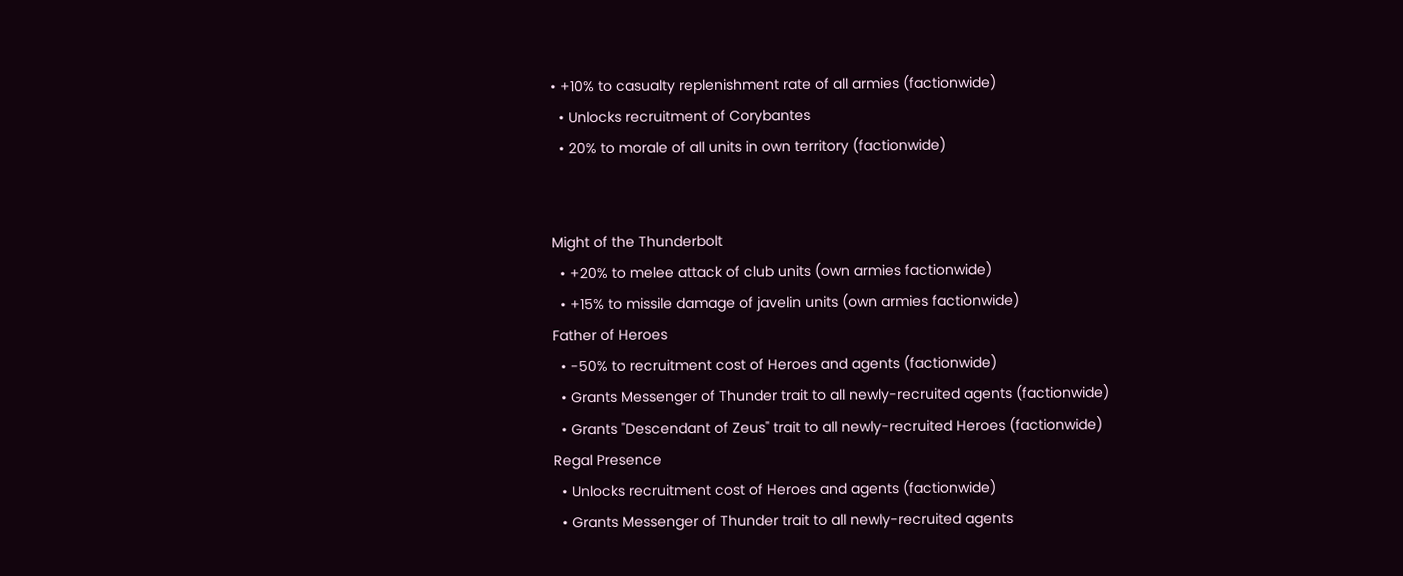• +10% to casualty replenishment rate of all armies (factionwide)
  • Unlocks recruitment of Corybantes
  • 20% to morale of all units in own territory (factionwide)


Might of the Thunderbolt
  • +20% to melee attack of club units (own armies factionwide)
  • +15% to missile damage of javelin units (own armies factionwide)
Father of Heroes
  • -50% to recruitment cost of Heroes and agents (factionwide)
  • Grants Messenger of Thunder trait to all newly-recruited agents (factionwide)
  • Grants "Descendant of Zeus" trait to all newly-recruited Heroes (factionwide)
Regal Presence
  • Unlocks recruitment cost of Heroes and agents (factionwide)
  • Grants Messenger of Thunder trait to all newly-recruited agents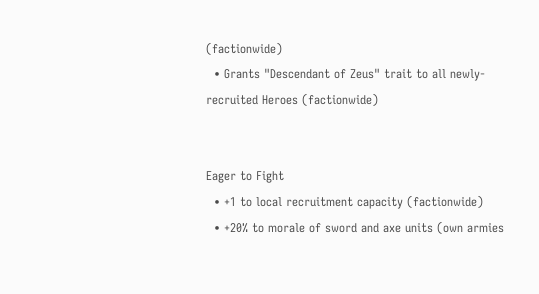(factionwide)
  • Grants "Descendant of Zeus" trait to all newly-recruited Heroes (factionwide)


Eager to Fight
  • +1 to local recruitment capacity (factionwide)
  • +20% to morale of sword and axe units (own armies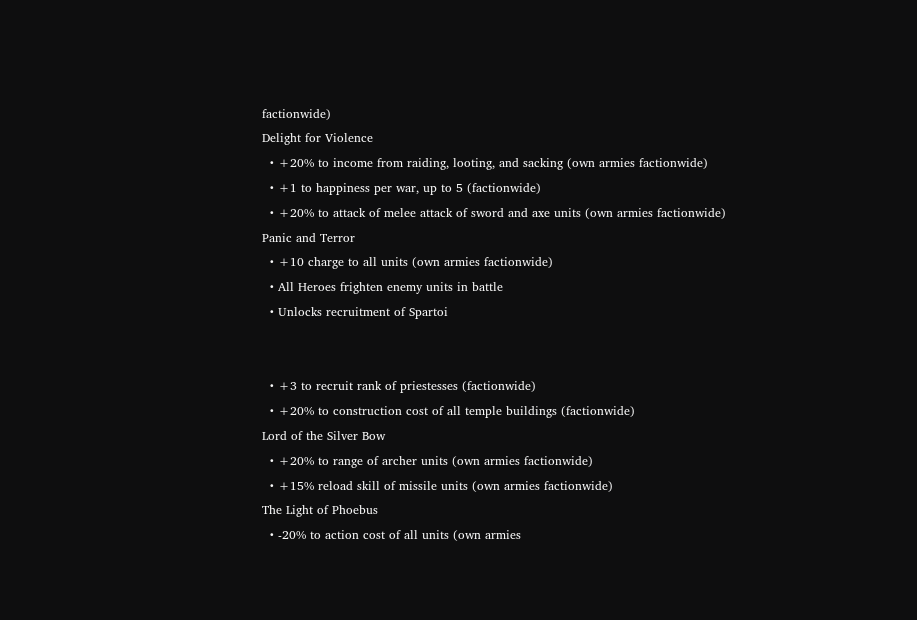factionwide)
Delight for Violence
  • +20% to income from raiding, looting, and sacking (own armies factionwide)
  • +1 to happiness per war, up to 5 (factionwide)
  • +20% to attack of melee attack of sword and axe units (own armies factionwide)
Panic and Terror
  • +10 charge to all units (own armies factionwide)
  • All Heroes frighten enemy units in battle
  • Unlocks recruitment of Spartoi


  • +3 to recruit rank of priestesses (factionwide)
  • +20% to construction cost of all temple buildings (factionwide)
Lord of the Silver Bow
  • +20% to range of archer units (own armies factionwide)
  • +15% reload skill of missile units (own armies factionwide)
The Light of Phoebus
  • -20% to action cost of all units (own armies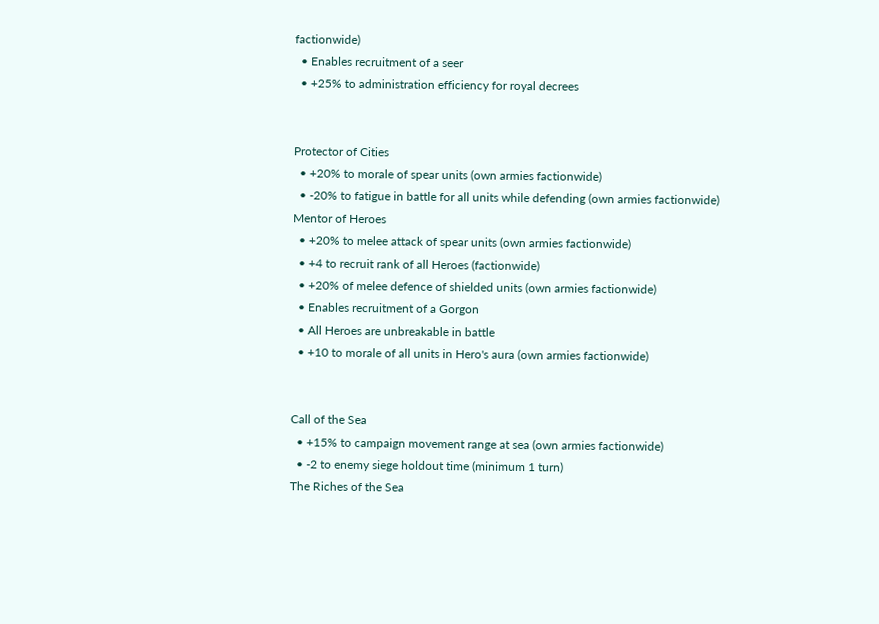factionwide)
  • Enables recruitment of a seer
  • +25% to administration efficiency for royal decrees


Protector of Cities
  • +20% to morale of spear units (own armies factionwide)
  • -20% to fatigue in battle for all units while defending (own armies factionwide)
Mentor of Heroes
  • +20% to melee attack of spear units (own armies factionwide)
  • +4 to recruit rank of all Heroes (factionwide)
  • +20% of melee defence of shielded units (own armies factionwide)
  • Enables recruitment of a Gorgon
  • All Heroes are unbreakable in battle
  • +10 to morale of all units in Hero's aura (own armies factionwide)


Call of the Sea
  • +15% to campaign movement range at sea (own armies factionwide)
  • -2 to enemy siege holdout time (minimum 1 turn)
The Riches of the Sea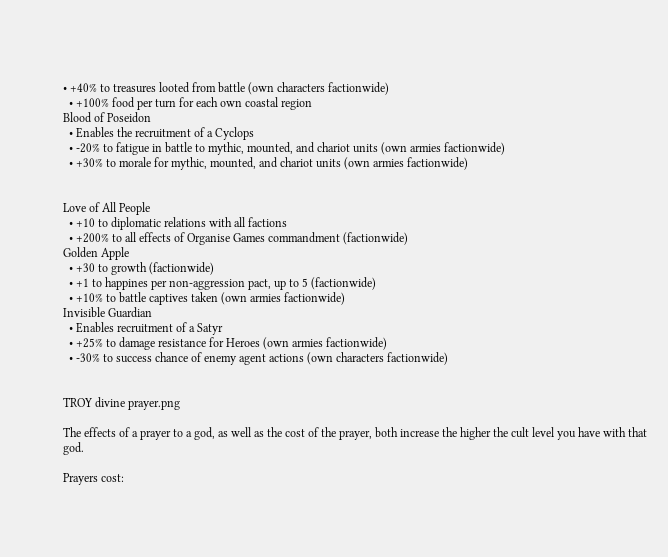• +40% to treasures looted from battle (own characters factionwide)
  • +100% food per turn for each own coastal region
Blood of Poseidon
  • Enables the recruitment of a Cyclops
  • -20% to fatigue in battle to mythic, mounted, and chariot units (own armies factionwide)
  • +30% to morale for mythic, mounted, and chariot units (own armies factionwide)


Love of All People
  • +10 to diplomatic relations with all factions
  • +200% to all effects of Organise Games commandment (factionwide)
Golden Apple
  • +30 to growth (factionwide)
  • +1 to happines per non-aggression pact, up to 5 (factionwide)
  • +10% to battle captives taken (own armies factionwide)
Invisible Guardian
  • Enables recruitment of a Satyr
  • +25% to damage resistance for Heroes (own armies factionwide)
  • -30% to success chance of enemy agent actions (own characters factionwide)


TROY divine prayer.png

The effects of a prayer to a god, as well as the cost of the prayer, both increase the higher the cult level you have with that god.

Prayers cost: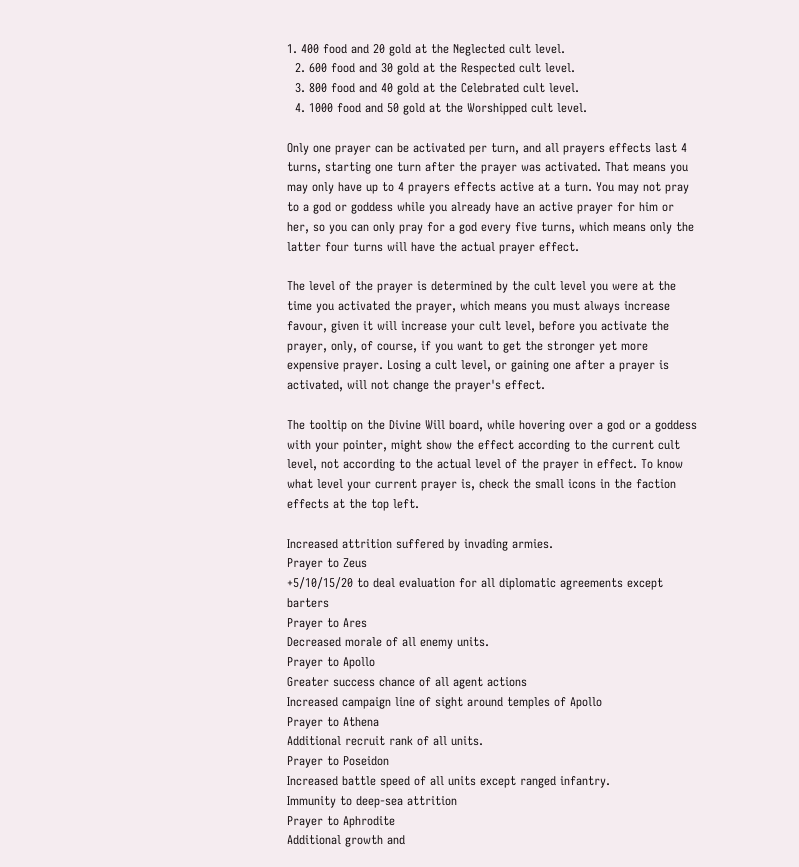1. 400 food and 20 gold at the Neglected cult level.
  2. 600 food and 30 gold at the Respected cult level.
  3. 800 food and 40 gold at the Celebrated cult level.
  4. 1000 food and 50 gold at the Worshipped cult level.

Only one prayer can be activated per turn, and all prayers effects last 4 turns, starting one turn after the prayer was activated. That means you may only have up to 4 prayers effects active at a turn. You may not pray to a god or goddess while you already have an active prayer for him or her, so you can only pray for a god every five turns, which means only the latter four turns will have the actual prayer effect.

The level of the prayer is determined by the cult level you were at the time you activated the prayer, which means you must always increase favour, given it will increase your cult level, before you activate the prayer, only, of course, if you want to get the stronger yet more expensive prayer. Losing a cult level, or gaining one after a prayer is activated, will not change the prayer's effect.

The tooltip on the Divine Will board, while hovering over a god or a goddess with your pointer, might show the effect according to the current cult level, not according to the actual level of the prayer in effect. To know what level your current prayer is, check the small icons in the faction effects at the top left.

Increased attrition suffered by invading armies.
Prayer to Zeus
+5/10/15/20 to deal evaluation for all diplomatic agreements except barters
Prayer to Ares
Decreased morale of all enemy units.
Prayer to Apollo
Greater success chance of all agent actions
Increased campaign line of sight around temples of Apollo
Prayer to Athena
Additional recruit rank of all units.
Prayer to Poseidon
Increased battle speed of all units except ranged infantry.
Immunity to deep-sea attrition
Prayer to Aphrodite
Additional growth and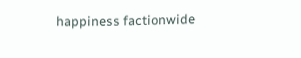happiness factionwide